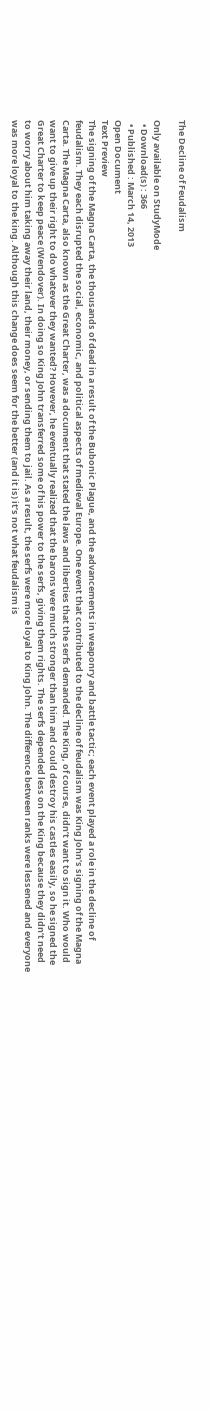The Decline of Feudalism

Only available on StudyMode
  • Download(s) : 366
  • Published : March 14, 2013
Open Document
Text Preview
The signing of the Magna Carta, the thousands of dead in a result of the Bubonic Plague, and the advancements in weaponry and battle tactic; each event played a role in the decline of feudalism. They each disrupted the social, economic, and political aspects of medieval Europe. One event that contributed to the decline of feudalism was King John’s signing of the Magna Carta. The Magna Carta, also known as the Great Charter, was a document that stated the laws and liberties that the serfs demanded. The King, of course, didn’t want to sign it. Who would want to give up their right to do whatever they wanted? However, he eventually realized that the barons were much stronger than him and could destroy his castles easily, so he signed the Great Charter to keep peace (Wendover). In doing so King John transferred some of his power to the serfs, giving them rights. The serfs depended less on the King because they didn’t need to worry about him taking away their land, their money, or sending them to jail. As a result, the serfs were more loyal to King John. The difference between ranks were lessened and everyone was more loyal to the king. Although this change does seem for the better (and it is) it’s not what feudalism is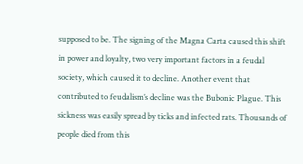supposed to be. The signing of the Magna Carta caused this shift in power and loyalty, two very important factors in a feudal society, which caused it to decline. Another event that contributed to feudalism’s decline was the Bubonic Plague. This sickness was easily spread by ticks and infected rats. Thousands of people died from this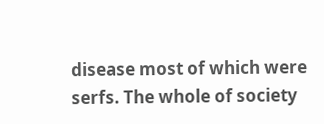disease most of which were serfs. The whole of society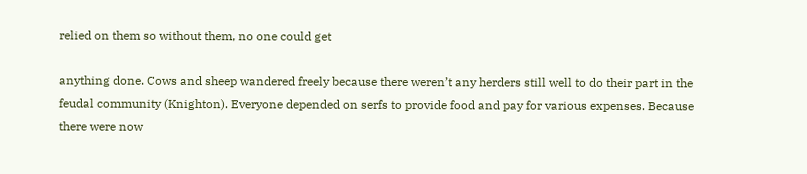relied on them so without them, no one could get

anything done. Cows and sheep wandered freely because there weren’t any herders still well to do their part in the feudal community (Knighton). Everyone depended on serfs to provide food and pay for various expenses. Because there were now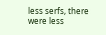less serfs, there were less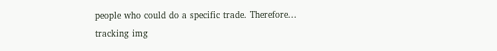people who could do a specific trade. Therefore...
tracking img